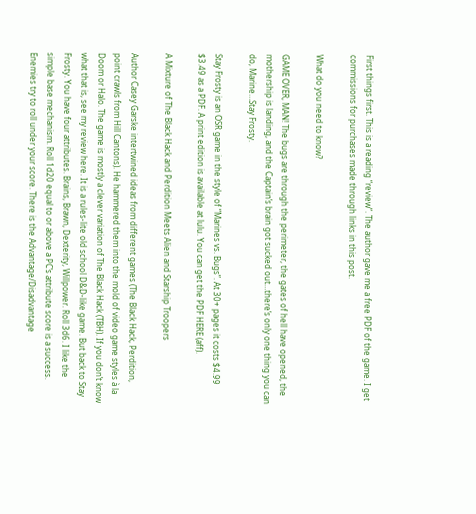First things first. This is a reading “review”. The author gave me a free PDF of the game. I get commissions for purchases made through links in this post.

What do you need to know?

GAME OVER, MAN! The bugs are through the perimeter, the gates of hell have opened, the mothership is landing, and the Captain’s brain got sucked out…there’s only one thing you can do, Marine…Stay Frosty.

Stay Frosty is an OSR game in the style of “Marines vs. Bugs”. At 30+ pages it costs $4.99 $3.49 as a PDF. A print edition is available at lulu. You can get the PDF HERE (aff).

A Mixture of The Black Hack and Perdition Meets Alien and Starship Troopers

Author Casey Garske intertwined ideas from different games (The Black Hack, Perdition, point crawls from Hill Cantons). He hammered them into the mold of video game styles à la Doom or Halo. The game is mostly a clever variation of The Black Hack (TBH). If you don’t know what that is, see my review here. It is a rules-lite old school D&D-like game. But back to Stay Frosty. You have four attributes. Brains, Brawn, Dexterity, Willpower. Roll 3d6. I like the simple base mechanism. Roll 1d20 equal to or above a PC’s attribute score is a success. Enemies try to roll under your score. There is the Advantage/Disadvantage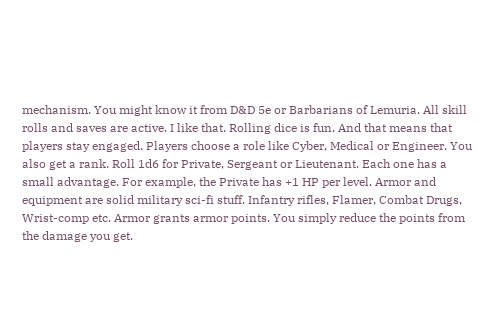mechanism. You might know it from D&D 5e or Barbarians of Lemuria. All skill rolls and saves are active. I like that. Rolling dice is fun. And that means that players stay engaged. Players choose a role like Cyber, Medical or Engineer. You also get a rank. Roll 1d6 for Private, Sergeant or Lieutenant. Each one has a small advantage. For example, the Private has +1 HP per level. Armor and equipment are solid military sci-fi stuff. Infantry rifles, Flamer, Combat Drugs, Wrist-comp etc. Armor grants armor points. You simply reduce the points from the damage you get.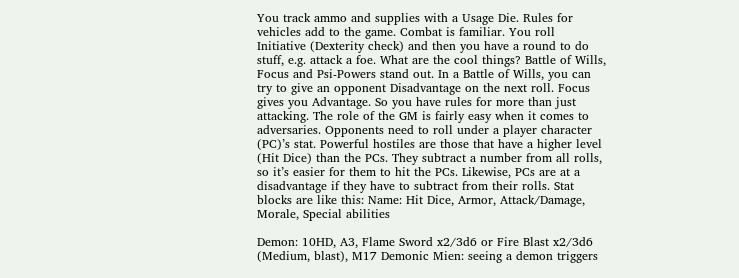You track ammo and supplies with a Usage Die. Rules for vehicles add to the game. Combat is familiar. You roll Initiative (Dexterity check) and then you have a round to do stuff, e.g. attack a foe. What are the cool things? Battle of Wills, Focus and Psi-Powers stand out. In a Battle of Wills, you can try to give an opponent Disadvantage on the next roll. Focus gives you Advantage. So you have rules for more than just attacking. The role of the GM is fairly easy when it comes to adversaries. Opponents need to roll under a player character (PC)’s stat. Powerful hostiles are those that have a higher level (Hit Dice) than the PCs. They subtract a number from all rolls, so it’s easier for them to hit the PCs. Likewise, PCs are at a disadvantage if they have to subtract from their rolls. Stat blocks are like this: Name: Hit Dice, Armor, Attack/Damage, Morale, Special abilities

Demon: 10HD, A3, Flame Sword x2/3d6 or Fire Blast x2/3d6 (Medium, blast), M17 Demonic Mien: seeing a demon triggers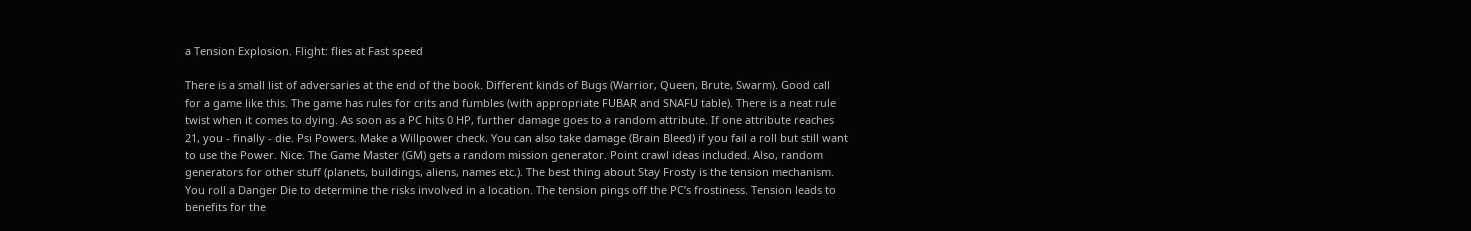a Tension Explosion. Flight: flies at Fast speed

There is a small list of adversaries at the end of the book. Different kinds of Bugs (Warrior, Queen, Brute, Swarm). Good call for a game like this. The game has rules for crits and fumbles (with appropriate FUBAR and SNAFU table). There is a neat rule twist when it comes to dying. As soon as a PC hits 0 HP, further damage goes to a random attribute. If one attribute reaches 21, you - finally - die. Psi Powers. Make a Willpower check. You can also take damage (Brain Bleed) if you fail a roll but still want to use the Power. Nice. The Game Master (GM) gets a random mission generator. Point crawl ideas included. Also, random generators for other stuff (planets, buildings, aliens, names etc.). The best thing about Stay Frosty is the tension mechanism. You roll a Danger Die to determine the risks involved in a location. The tension pings off the PC’s frostiness. Tension leads to benefits for the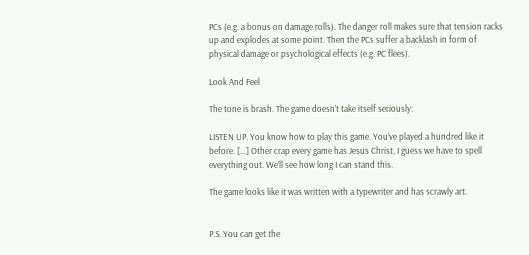PCs (e.g. a bonus on damage rolls). The danger roll makes sure that tension racks up and explodes at some point. Then the PCs suffer a backlash in form of physical damage or psychological effects (e.g. PC flees).

Look And Feel

The tone is brash. The game doesn’t take itself seriously:

LISTEN UP. You know how to play this game. You’ve played a hundred like it before. […] Other crap every game has Jesus Christ, I guess we have to spell everything out. We’ll see how long I can stand this.

The game looks like it was written with a typewriter and has scrawly art.


P.S. You can get the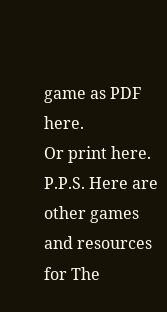game as PDF here.
Or print here.
P.P.S. Here are other games and resources for The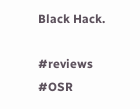Black Hack.

#reviews #OSR